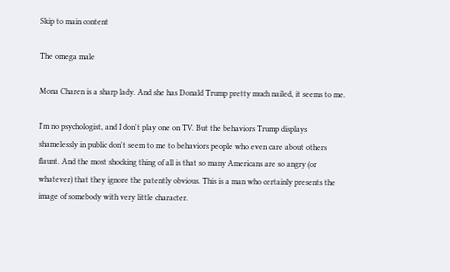Skip to main content

The omega male

Mona Charen is a sharp lady. And she has Donald Trump pretty much nailed, it seems to me.

I'm no psychologist, and I don't play one on TV. But the behaviors Trump displays shamelessly in public don't seem to me to behaviors people who even care about others flaunt. And the most shocking thing of all is that so many Americans are so angry (or whatever) that they ignore the patently obvious. This is a man who certainly presents the image of somebody with very little character.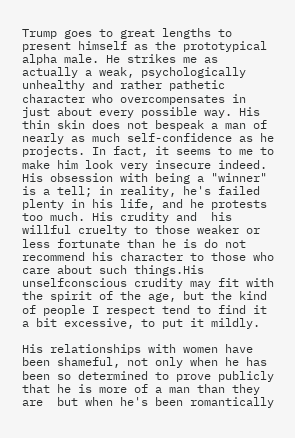Trump goes to great lengths to present himself as the prototypical alpha male. He strikes me as actually a weak, psychologically unhealthy and rather pathetic character who overcompensates in just about every possible way. His thin skin does not bespeak a man of nearly as much self-confidence as he projects. In fact, it seems to me to make him look very insecure indeed. His obsession with being a "winner" is a tell; in reality, he's failed plenty in his life, and he protests too much. His crudity and  his willful cruelty to those weaker or less fortunate than he is do not recommend his character to those who care about such things.His unselfconscious crudity may fit with the spirit of the age, but the kind of people I respect tend to find it a bit excessive, to put it mildly.

His relationships with women have been shameful, not only when he has been so determined to prove publicly that he is more of a man than they are  but when he's been romantically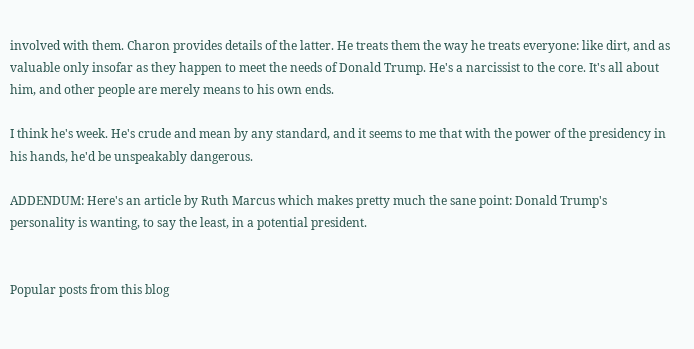involved with them. Charon provides details of the latter. He treats them the way he treats everyone: like dirt, and as valuable only insofar as they happen to meet the needs of Donald Trump. He's a narcissist to the core. It's all about him, and other people are merely means to his own ends.

I think he's week. He's crude and mean by any standard, and it seems to me that with the power of the presidency in his hands, he'd be unspeakably dangerous.

ADDENDUM: Here's an article by Ruth Marcus which makes pretty much the sane point: Donald Trump's personality is wanting, to say the least, in a potential president.


Popular posts from this blog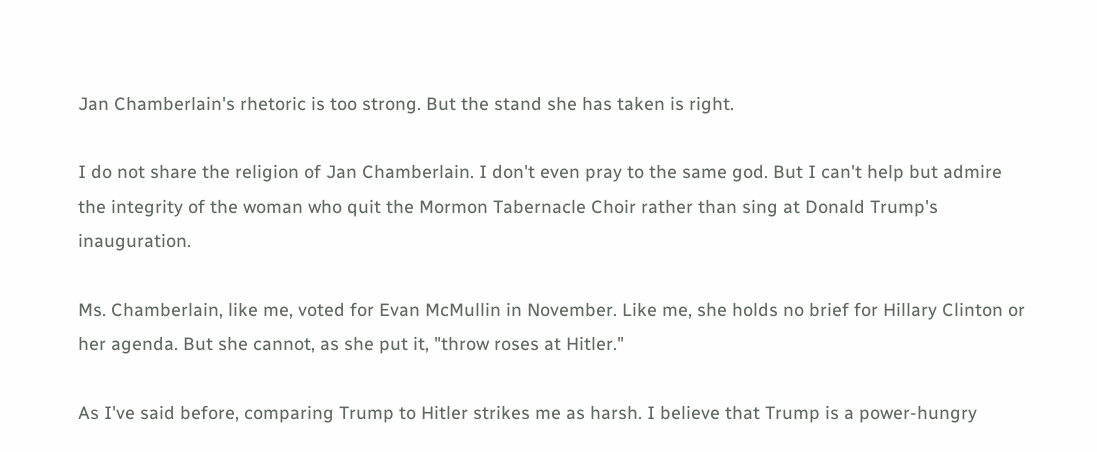Jan Chamberlain's rhetoric is too strong. But the stand she has taken is right.

I do not share the religion of Jan Chamberlain. I don't even pray to the same god. But I can't help but admire the integrity of the woman who quit the Mormon Tabernacle Choir rather than sing at Donald Trump's inauguration.

Ms. Chamberlain, like me, voted for Evan McMullin in November. Like me, she holds no brief for Hillary Clinton or her agenda. But she cannot, as she put it, "throw roses at Hitler."

As I've said before, comparing Trump to Hitler strikes me as harsh. I believe that Trump is a power-hungry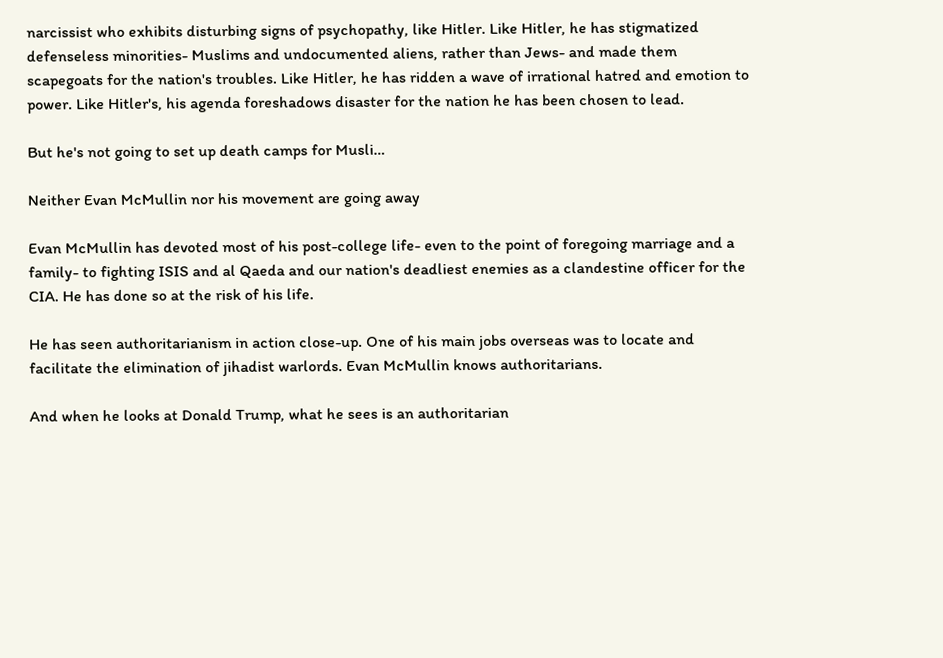narcissist who exhibits disturbing signs of psychopathy, like Hitler. Like Hitler, he has stigmatized  defenseless minorities- Muslims and undocumented aliens, rather than Jews- and made them scapegoats for the nation's troubles. Like Hitler, he has ridden a wave of irrational hatred and emotion to power. Like Hitler's, his agenda foreshadows disaster for the nation he has been chosen to lead.

But he's not going to set up death camps for Musli…

Neither Evan McMullin nor his movement are going away

Evan McMullin has devoted most of his post-college life- even to the point of foregoing marriage and a family- to fighting ISIS and al Qaeda and our nation's deadliest enemies as a clandestine officer for the CIA. He has done so at the risk of his life.

He has seen authoritarianism in action close-up. One of his main jobs overseas was to locate and facilitate the elimination of jihadist warlords. Evan McMullin knows authoritarians.

And when he looks at Donald Trump, what he sees is an authoritarian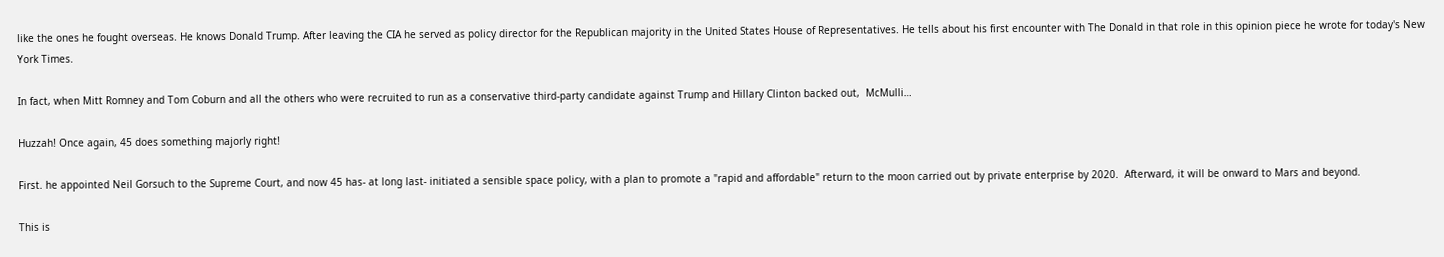like the ones he fought overseas. He knows Donald Trump. After leaving the CIA he served as policy director for the Republican majority in the United States House of Representatives. He tells about his first encounter with The Donald in that role in this opinion piece he wrote for today's New York Times.

In fact, when Mitt Romney and Tom Coburn and all the others who were recruited to run as a conservative third-party candidate against Trump and Hillary Clinton backed out,  McMulli…

Huzzah! Once again, 45 does something majorly right!

First. he appointed Neil Gorsuch to the Supreme Court, and now 45 has- at long last- initiated a sensible space policy, with a plan to promote a "rapid and affordable" return to the moon carried out by private enterprise by 2020.  Afterward, it will be onward to Mars and beyond.

This is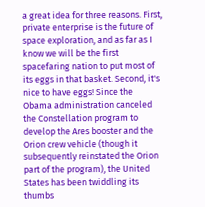a great idea for three reasons. First, private enterprise is the future of space exploration, and as far as I know we will be the first spacefaring nation to put most of its eggs in that basket. Second, it's nice to have eggs! Since the Obama administration canceled the Constellation program to develop the Ares booster and the Orion crew vehicle (though it subsequently reinstated the Orion part of the program), the United States has been twiddling its thumbs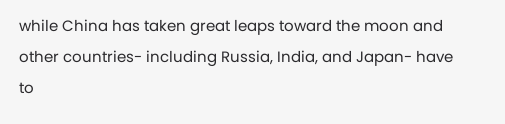while China has taken great leaps toward the moon and other countries- including Russia, India, and Japan- have to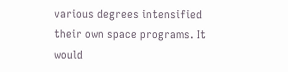various degrees intensified their own space programs. It would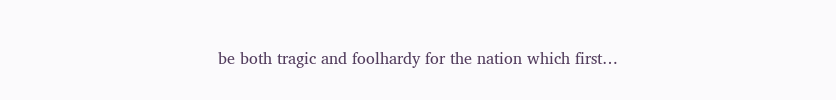be both tragic and foolhardy for the nation which first…